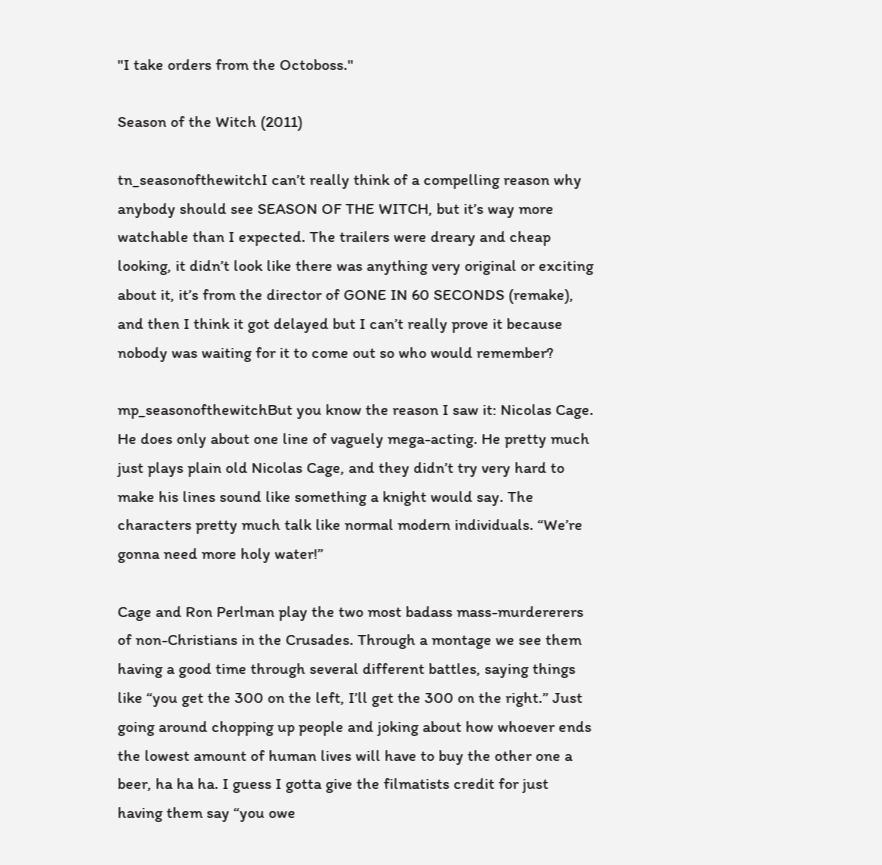"I take orders from the Octoboss."

Season of the Witch (2011)

tn_seasonofthewitchI can’t really think of a compelling reason why anybody should see SEASON OF THE WITCH, but it’s way more watchable than I expected. The trailers were dreary and cheap looking, it didn’t look like there was anything very original or exciting about it, it’s from the director of GONE IN 60 SECONDS (remake), and then I think it got delayed but I can’t really prove it because nobody was waiting for it to come out so who would remember?

mp_seasonofthewitchBut you know the reason I saw it: Nicolas Cage. He does only about one line of vaguely mega-acting. He pretty much just plays plain old Nicolas Cage, and they didn’t try very hard to make his lines sound like something a knight would say. The characters pretty much talk like normal modern individuals. “We’re gonna need more holy water!”

Cage and Ron Perlman play the two most badass mass-murdererers of non-Christians in the Crusades. Through a montage we see them having a good time through several different battles, saying things like “you get the 300 on the left, I’ll get the 300 on the right.” Just going around chopping up people and joking about how whoever ends the lowest amount of human lives will have to buy the other one a beer, ha ha ha. I guess I gotta give the filmatists credit for just having them say “you owe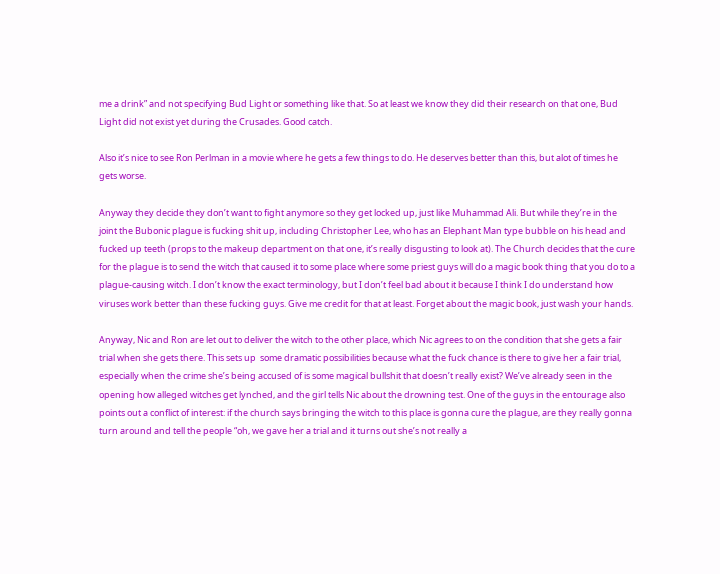me a drink” and not specifying Bud Light or something like that. So at least we know they did their research on that one, Bud Light did not exist yet during the Crusades. Good catch.

Also it’s nice to see Ron Perlman in a movie where he gets a few things to do. He deserves better than this, but alot of times he gets worse.

Anyway they decide they don’t want to fight anymore so they get locked up, just like Muhammad Ali. But while they’re in the joint the Bubonic plague is fucking shit up, including Christopher Lee, who has an Elephant Man type bubble on his head and fucked up teeth (props to the makeup department on that one, it’s really disgusting to look at). The Church decides that the cure for the plague is to send the witch that caused it to some place where some priest guys will do a magic book thing that you do to a plague-causing witch. I don’t know the exact terminology, but I don’t feel bad about it because I think I do understand how viruses work better than these fucking guys. Give me credit for that at least. Forget about the magic book, just wash your hands.

Anyway, Nic and Ron are let out to deliver the witch to the other place, which Nic agrees to on the condition that she gets a fair trial when she gets there. This sets up  some dramatic possibilities because what the fuck chance is there to give her a fair trial, especially when the crime she’s being accused of is some magical bullshit that doesn’t really exist? We’ve already seen in the opening how alleged witches get lynched, and the girl tells Nic about the drowning test. One of the guys in the entourage also points out a conflict of interest: if the church says bringing the witch to this place is gonna cure the plague, are they really gonna turn around and tell the people “oh, we gave her a trial and it turns out she’s not really a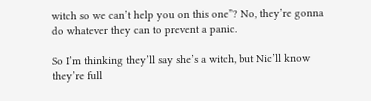witch so we can’t help you on this one”? No, they’re gonna do whatever they can to prevent a panic.

So I’m thinking they’ll say she’s a witch, but Nic’ll know they’re full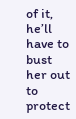of it, he’ll have to bust her out to protect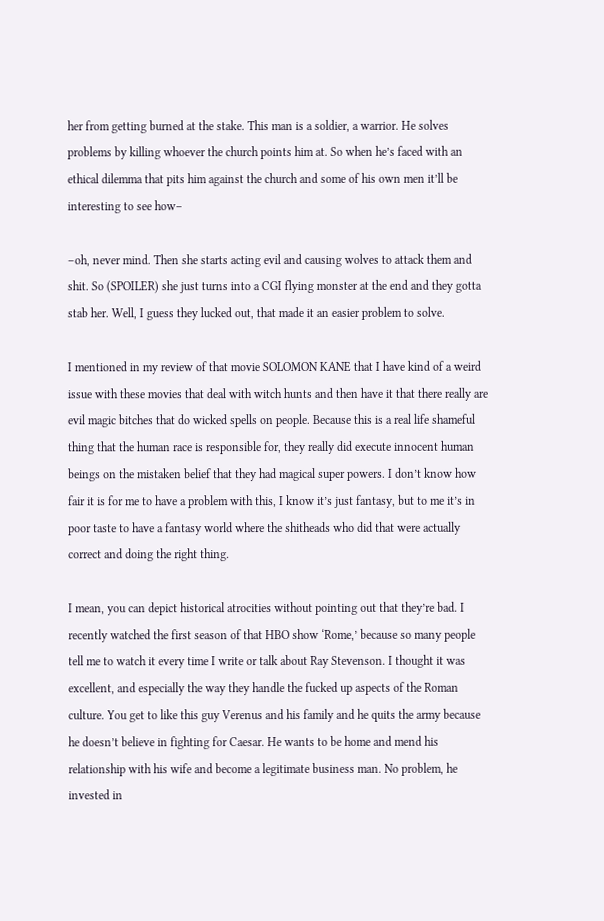her from getting burned at the stake. This man is a soldier, a warrior. He solves problems by killing whoever the church points him at. So when he’s faced with an ethical dilemma that pits him against the church and some of his own men it’ll be interesting to see how–

–oh, never mind. Then she starts acting evil and causing wolves to attack them and shit. So (SPOILER) she just turns into a CGI flying monster at the end and they gotta stab her. Well, I guess they lucked out, that made it an easier problem to solve.

I mentioned in my review of that movie SOLOMON KANE that I have kind of a weird issue with these movies that deal with witch hunts and then have it that there really are evil magic bitches that do wicked spells on people. Because this is a real life shameful thing that the human race is responsible for, they really did execute innocent human beings on the mistaken belief that they had magical super powers. I don’t know how fair it is for me to have a problem with this, I know it’s just fantasy, but to me it’s in poor taste to have a fantasy world where the shitheads who did that were actually correct and doing the right thing.

I mean, you can depict historical atrocities without pointing out that they’re bad. I recently watched the first season of that HBO show ‘Rome,’ because so many people tell me to watch it every time I write or talk about Ray Stevenson. I thought it was excellent, and especially the way they handle the fucked up aspects of the Roman culture. You get to like this guy Verenus and his family and he quits the army because he doesn’t believe in fighting for Caesar. He wants to be home and mend his relationship with his wife and become a legitimate business man. No problem, he invested in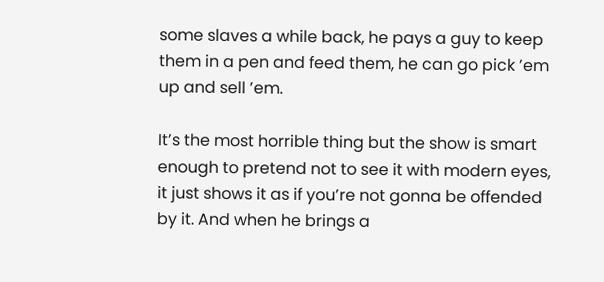some slaves a while back, he pays a guy to keep them in a pen and feed them, he can go pick ’em up and sell ’em.

It’s the most horrible thing but the show is smart enough to pretend not to see it with modern eyes, it just shows it as if you’re not gonna be offended by it. And when he brings a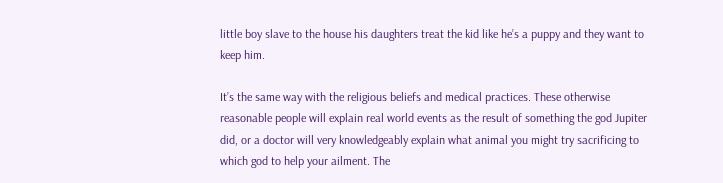little boy slave to the house his daughters treat the kid like he’s a puppy and they want to keep him.

It’s the same way with the religious beliefs and medical practices. These otherwise reasonable people will explain real world events as the result of something the god Jupiter did, or a doctor will very knowledgeably explain what animal you might try sacrificing to which god to help your ailment. The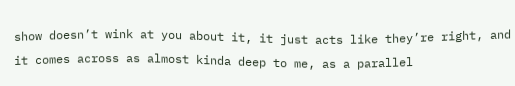show doesn’t wink at you about it, it just acts like they’re right, and it comes across as almost kinda deep to me, as a parallel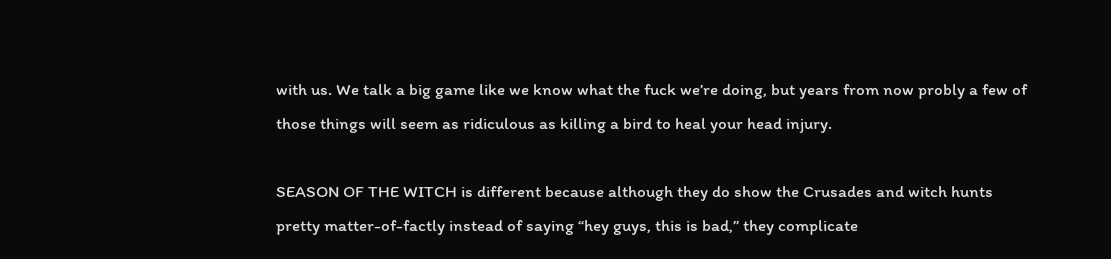with us. We talk a big game like we know what the fuck we’re doing, but years from now probly a few of those things will seem as ridiculous as killing a bird to heal your head injury.

SEASON OF THE WITCH is different because although they do show the Crusades and witch hunts pretty matter-of-factly instead of saying “hey guys, this is bad,” they complicate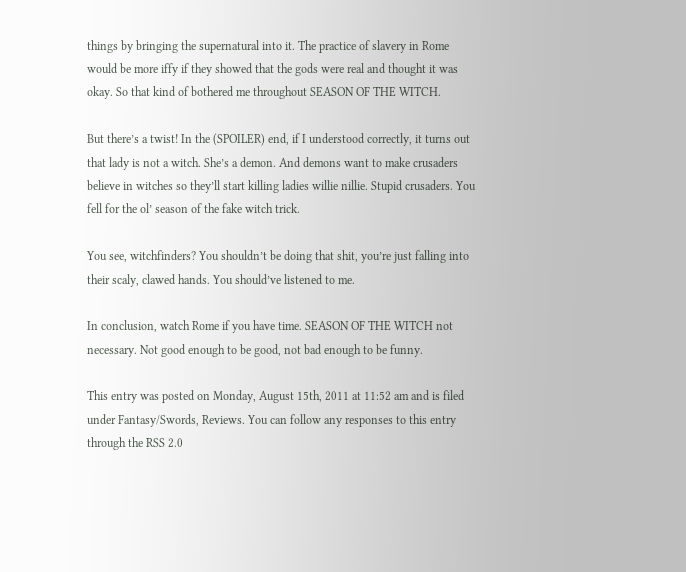things by bringing the supernatural into it. The practice of slavery in Rome would be more iffy if they showed that the gods were real and thought it was okay. So that kind of bothered me throughout SEASON OF THE WITCH.

But there’s a twist! In the (SPOILER) end, if I understood correctly, it turns out that lady is not a witch. She’s a demon. And demons want to make crusaders believe in witches so they’ll start killing ladies willie nillie. Stupid crusaders. You fell for the ol’ season of the fake witch trick.

You see, witchfinders? You shouldn’t be doing that shit, you’re just falling into their scaly, clawed hands. You should’ve listened to me.

In conclusion, watch Rome if you have time. SEASON OF THE WITCH not necessary. Not good enough to be good, not bad enough to be funny.

This entry was posted on Monday, August 15th, 2011 at 11:52 am and is filed under Fantasy/Swords, Reviews. You can follow any responses to this entry through the RSS 2.0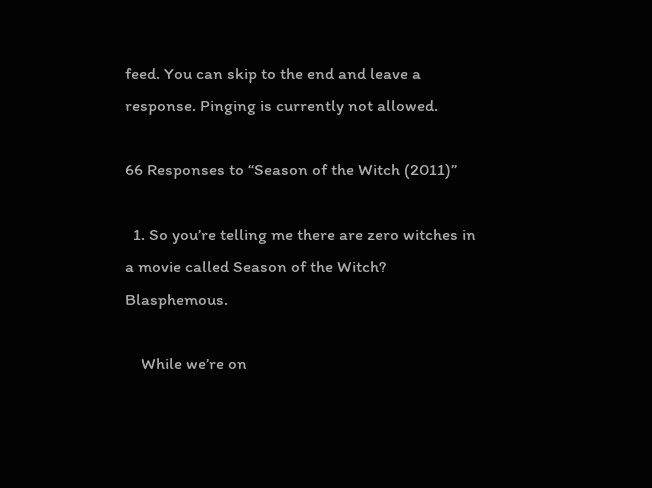feed. You can skip to the end and leave a response. Pinging is currently not allowed.

66 Responses to “Season of the Witch (2011)”

  1. So you’re telling me there are zero witches in a movie called Season of the Witch? Blasphemous.

    While we’re on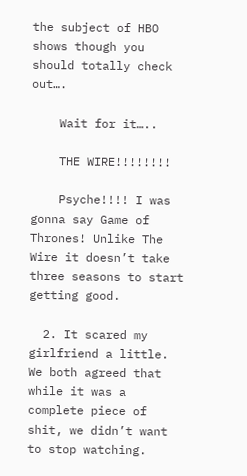the subject of HBO shows though you should totally check out….

    Wait for it…..

    THE WIRE!!!!!!!!

    Psyche!!!! I was gonna say Game of Thrones! Unlike The Wire it doesn’t take three seasons to start getting good.

  2. It scared my girlfriend a little. We both agreed that while it was a complete piece of shit, we didn’t want to stop watching.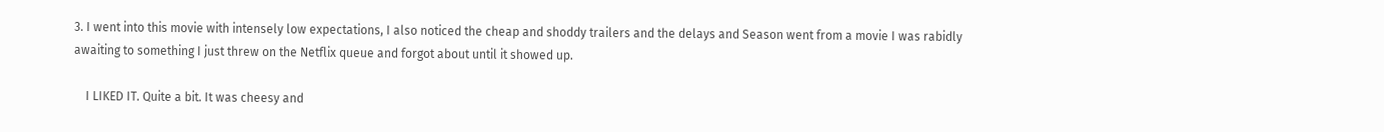3. I went into this movie with intensely low expectations, I also noticed the cheap and shoddy trailers and the delays and Season went from a movie I was rabidly awaiting to something I just threw on the Netflix queue and forgot about until it showed up.

    I LIKED IT. Quite a bit. It was cheesy and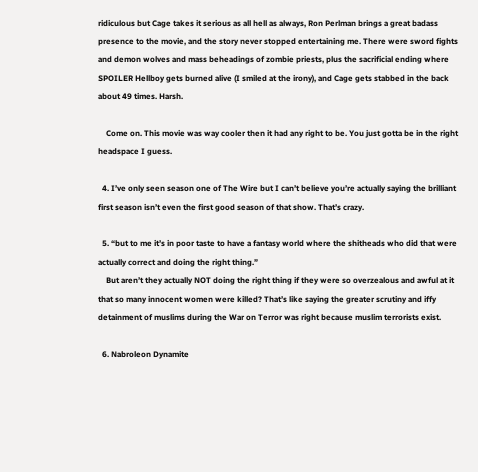ridiculous but Cage takes it serious as all hell as always, Ron Perlman brings a great badass presence to the movie, and the story never stopped entertaining me. There were sword fights and demon wolves and mass beheadings of zombie priests, plus the sacrificial ending where SPOILER Hellboy gets burned alive (I smiled at the irony), and Cage gets stabbed in the back about 49 times. Harsh.

    Come on. This movie was way cooler then it had any right to be. You just gotta be in the right headspace I guess.

  4. I’ve only seen season one of The Wire but I can’t believe you’re actually saying the brilliant first season isn’t even the first good season of that show. That’s crazy.

  5. “but to me it’s in poor taste to have a fantasy world where the shitheads who did that were actually correct and doing the right thing.”
    But aren’t they actually NOT doing the right thing if they were so overzealous and awful at it that so many innocent women were killed? That’s like saying the greater scrutiny and iffy detainment of muslims during the War on Terror was right because muslim terrorists exist.

  6. Nabroleon Dynamite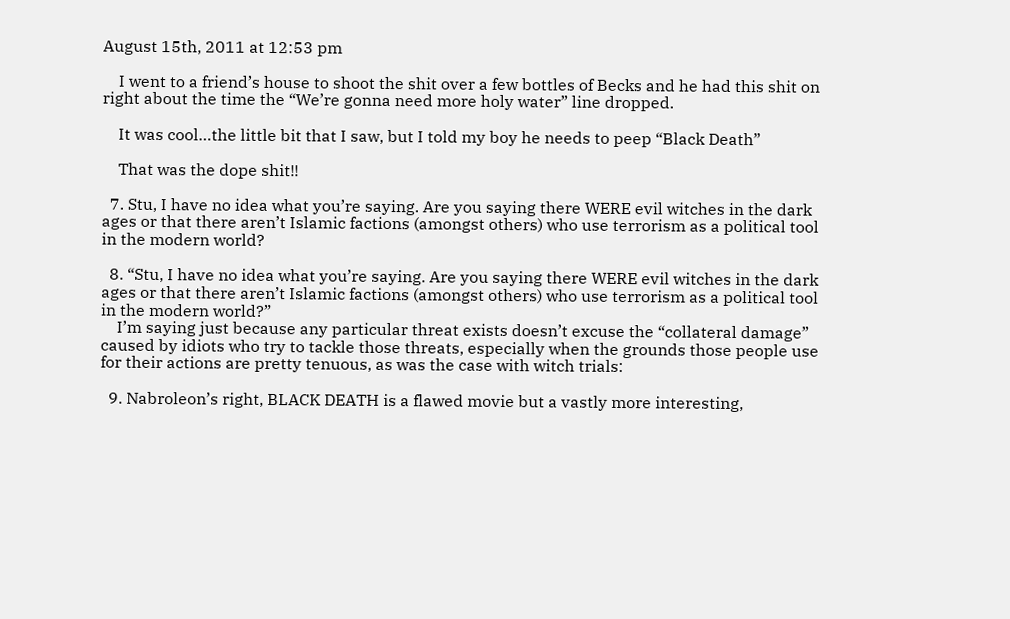August 15th, 2011 at 12:53 pm

    I went to a friend’s house to shoot the shit over a few bottles of Becks and he had this shit on right about the time the “We’re gonna need more holy water” line dropped.

    It was cool…the little bit that I saw, but I told my boy he needs to peep “Black Death”

    That was the dope shit!!

  7. Stu, I have no idea what you’re saying. Are you saying there WERE evil witches in the dark ages or that there aren’t Islamic factions (amongst others) who use terrorism as a political tool in the modern world?

  8. “Stu, I have no idea what you’re saying. Are you saying there WERE evil witches in the dark ages or that there aren’t Islamic factions (amongst others) who use terrorism as a political tool in the modern world?”
    I’m saying just because any particular threat exists doesn’t excuse the “collateral damage” caused by idiots who try to tackle those threats, especially when the grounds those people use for their actions are pretty tenuous, as was the case with witch trials:

  9. Nabroleon’s right, BLACK DEATH is a flawed movie but a vastly more interesting,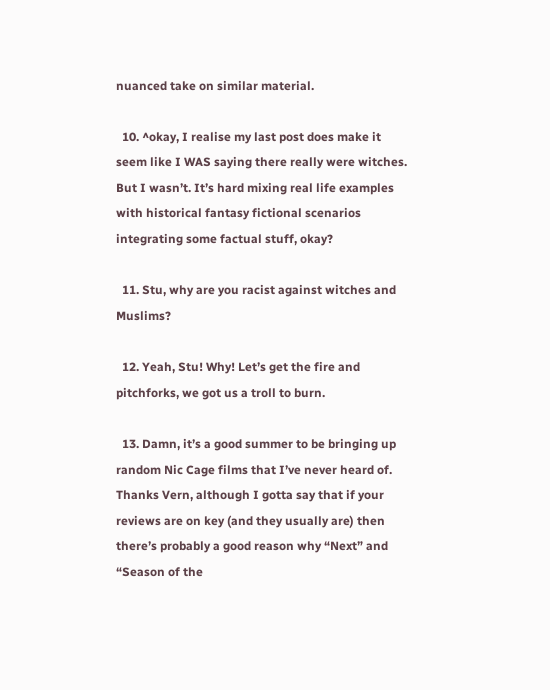nuanced take on similar material.

  10. ^okay, I realise my last post does make it seem like I WAS saying there really were witches. But I wasn’t. It’s hard mixing real life examples with historical fantasy fictional scenarios integrating some factual stuff, okay?

  11. Stu, why are you racist against witches and Muslims?

  12. Yeah, Stu! Why! Let’s get the fire and pitchforks, we got us a troll to burn.

  13. Damn, it’s a good summer to be bringing up random Nic Cage films that I’ve never heard of. Thanks Vern, although I gotta say that if your reviews are on key (and they usually are) then there’s probably a good reason why “Next” and “Season of the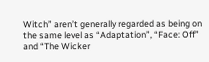Witch” aren’t generally regarded as being on the same level as “Adaptation”, “Face: Off” and “The Wicker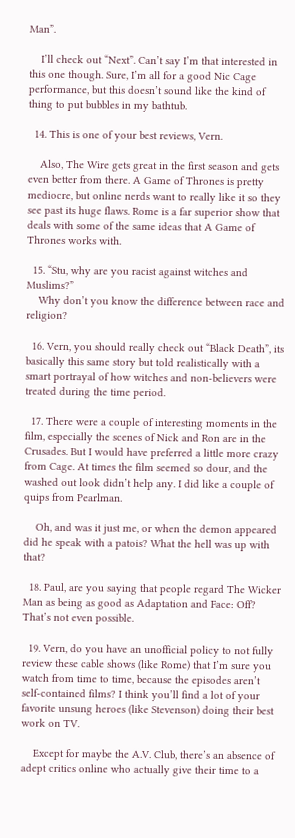Man”.

    I’ll check out “Next”. Can’t say I’m that interested in this one though. Sure, I’m all for a good Nic Cage performance, but this doesn’t sound like the kind of thing to put bubbles in my bathtub.

  14. This is one of your best reviews, Vern.

    Also, The Wire gets great in the first season and gets even better from there. A Game of Thrones is pretty mediocre, but online nerds want to really like it so they see past its huge flaws. Rome is a far superior show that deals with some of the same ideas that A Game of Thrones works with.

  15. “Stu, why are you racist against witches and Muslims?”
    Why don’t you know the difference between race and religion?

  16. Vern, you should really check out “Black Death”, its basically this same story but told realistically with a smart portrayal of how witches and non-believers were treated during the time period.

  17. There were a couple of interesting moments in the film, especially the scenes of Nick and Ron are in the Crusades. But I would have preferred a little more crazy from Cage. At times the film seemed so dour, and the washed out look didn’t help any. I did like a couple of quips from Pearlman.

    Oh, and was it just me, or when the demon appeared did he speak with a patois? What the hell was up with that?

  18. Paul, are you saying that people regard The Wicker Man as being as good as Adaptation and Face: Off? That’s not even possible.

  19. Vern, do you have an unofficial policy to not fully review these cable shows (like Rome) that I’m sure you watch from time to time, because the episodes aren’t self-contained films? I think you’ll find a lot of your favorite unsung heroes (like Stevenson) doing their best work on TV.

    Except for maybe the A.V. Club, there’s an absence of adept critics online who actually give their time to a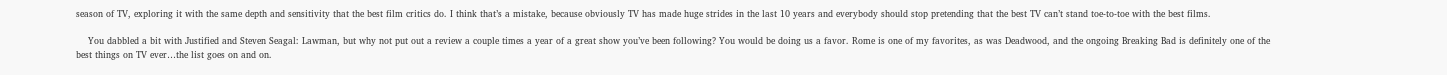season of TV, exploring it with the same depth and sensitivity that the best film critics do. I think that’s a mistake, because obviously TV has made huge strides in the last 10 years and everybody should stop pretending that the best TV can’t stand toe-to-toe with the best films.

    You dabbled a bit with Justified and Steven Seagal: Lawman, but why not put out a review a couple times a year of a great show you’ve been following? You would be doing us a favor. Rome is one of my favorites, as was Deadwood, and the ongoing Breaking Bad is definitely one of the best things on TV ever…the list goes on and on.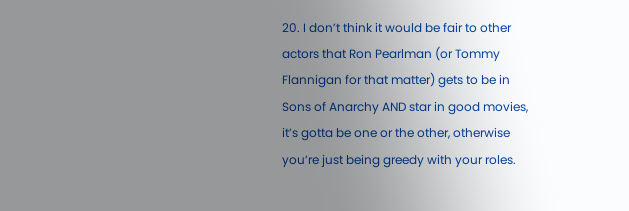20. I don’t think it would be fair to other actors that Ron Pearlman (or Tommy Flannigan for that matter) gets to be in Sons of Anarchy AND star in good movies, it’s gotta be one or the other, otherwise you’re just being greedy with your roles.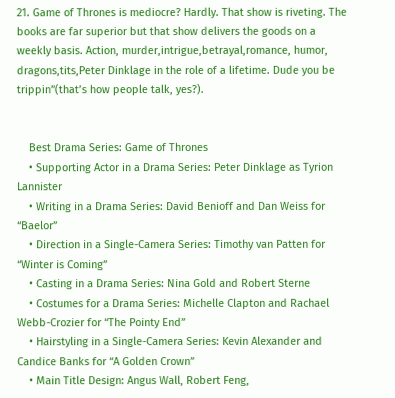21. Game of Thrones is mediocre? Hardly. That show is riveting. The books are far superior but that show delivers the goods on a weekly basis. Action, murder,intrigue,betrayal,romance, humor, dragons,tits,Peter Dinklage in the role of a lifetime. Dude you be trippin”(that’s how people talk, yes?).


    Best Drama Series: Game of Thrones
    • Supporting Actor in a Drama Series: Peter Dinklage as Tyrion Lannister
    • Writing in a Drama Series: David Benioff and Dan Weiss for “Baelor”
    • Direction in a Single-Camera Series: Timothy van Patten for “Winter is Coming”
    • Casting in a Drama Series: Nina Gold and Robert Sterne
    • Costumes for a Drama Series: Michelle Clapton and Rachael Webb-Crozier for “The Pointy End”
    • Hairstyling in a Single-Camera Series: Kevin Alexander and Candice Banks for “A Golden Crown”
    • Main Title Design: Angus Wall, Robert Feng,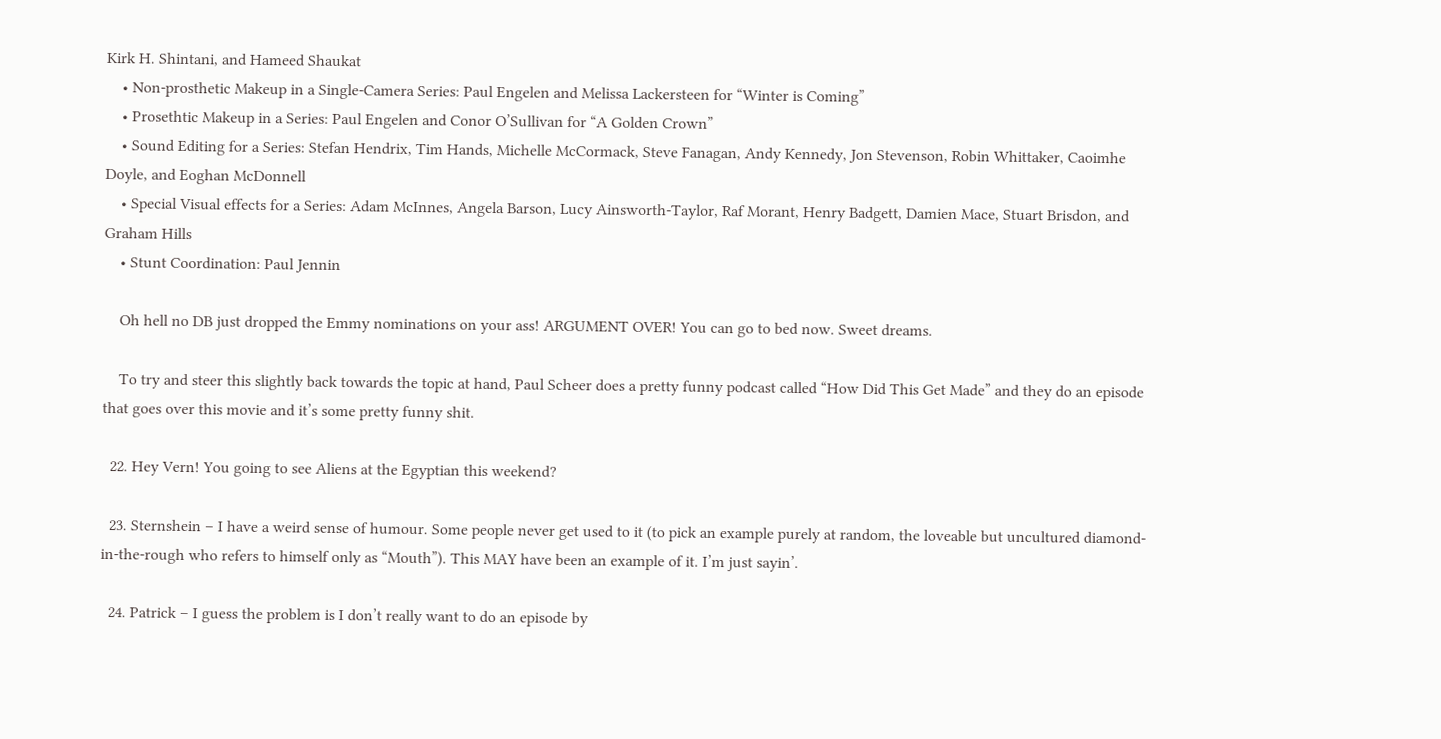Kirk H. Shintani, and Hameed Shaukat
    • Non-prosthetic Makeup in a Single-Camera Series: Paul Engelen and Melissa Lackersteen for “Winter is Coming”
    • Prosethtic Makeup in a Series: Paul Engelen and Conor O’Sullivan for “A Golden Crown”
    • Sound Editing for a Series: Stefan Hendrix, Tim Hands, Michelle McCormack, Steve Fanagan, Andy Kennedy, Jon Stevenson, Robin Whittaker, Caoimhe Doyle, and Eoghan McDonnell
    • Special Visual effects for a Series: Adam McInnes, Angela Barson, Lucy Ainsworth-Taylor, Raf Morant, Henry Badgett, Damien Mace, Stuart Brisdon, and Graham Hills
    • Stunt Coordination: Paul Jennin

    Oh hell no DB just dropped the Emmy nominations on your ass! ARGUMENT OVER! You can go to bed now. Sweet dreams.

    To try and steer this slightly back towards the topic at hand, Paul Scheer does a pretty funny podcast called “How Did This Get Made” and they do an episode that goes over this movie and it’s some pretty funny shit.

  22. Hey Vern! You going to see Aliens at the Egyptian this weekend?

  23. Sternshein – I have a weird sense of humour. Some people never get used to it (to pick an example purely at random, the loveable but uncultured diamond-in-the-rough who refers to himself only as “Mouth”). This MAY have been an example of it. I’m just sayin’.

  24. Patrick – I guess the problem is I don’t really want to do an episode by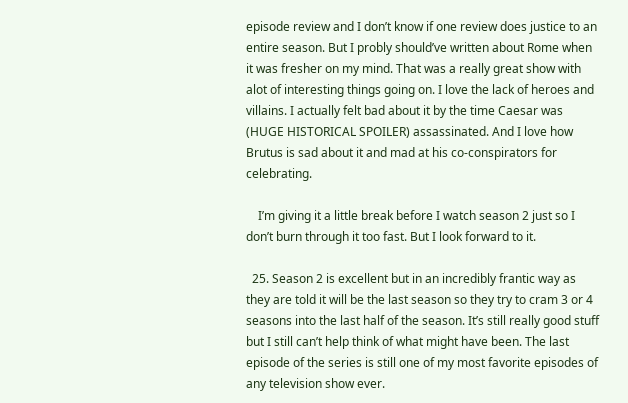episode review and I don’t know if one review does justice to an entire season. But I probly should’ve written about Rome when it was fresher on my mind. That was a really great show with alot of interesting things going on. I love the lack of heroes and villains. I actually felt bad about it by the time Caesar was (HUGE HISTORICAL SPOILER) assassinated. And I love how Brutus is sad about it and mad at his co-conspirators for celebrating.

    I’m giving it a little break before I watch season 2 just so I don’t burn through it too fast. But I look forward to it.

  25. Season 2 is excellent but in an incredibly frantic way as they are told it will be the last season so they try to cram 3 or 4 seasons into the last half of the season. It’s still really good stuff but I still can’t help think of what might have been. The last episode of the series is still one of my most favorite episodes of any television show ever.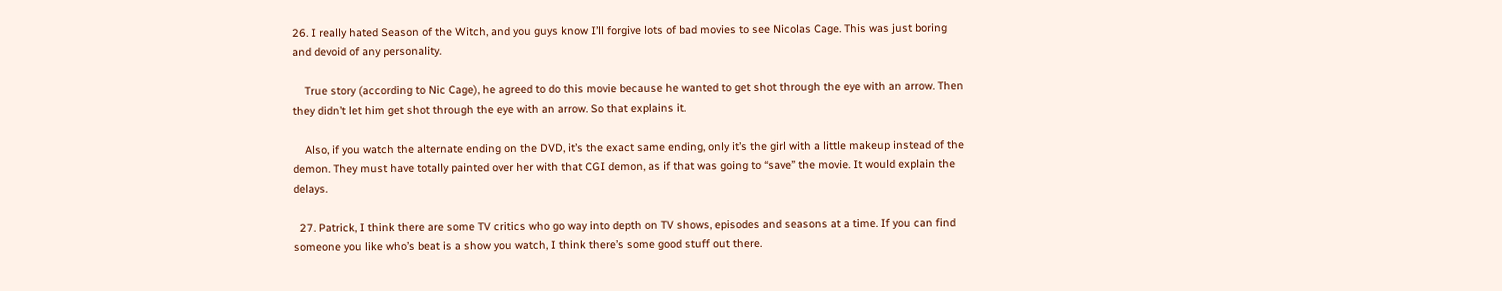26. I really hated Season of the Witch, and you guys know I’ll forgive lots of bad movies to see Nicolas Cage. This was just boring and devoid of any personality.

    True story (according to Nic Cage), he agreed to do this movie because he wanted to get shot through the eye with an arrow. Then they didn’t let him get shot through the eye with an arrow. So that explains it.

    Also, if you watch the alternate ending on the DVD, it’s the exact same ending, only it’s the girl with a little makeup instead of the demon. They must have totally painted over her with that CGI demon, as if that was going to “save” the movie. It would explain the delays.

  27. Patrick, I think there are some TV critics who go way into depth on TV shows, episodes and seasons at a time. If you can find someone you like who’s beat is a show you watch, I think there’s some good stuff out there.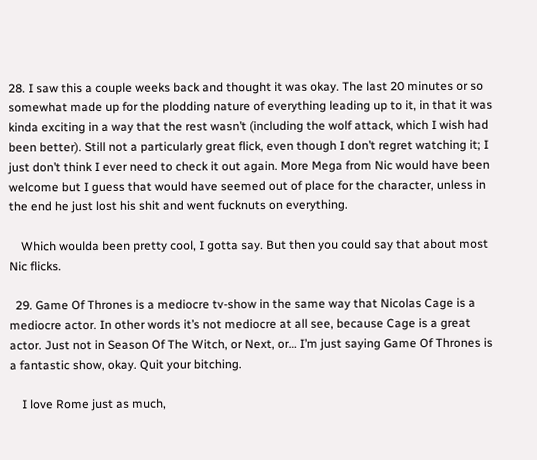28. I saw this a couple weeks back and thought it was okay. The last 20 minutes or so somewhat made up for the plodding nature of everything leading up to it, in that it was kinda exciting in a way that the rest wasn’t (including the wolf attack, which I wish had been better). Still not a particularly great flick, even though I don’t regret watching it; I just don’t think I ever need to check it out again. More Mega from Nic would have been welcome but I guess that would have seemed out of place for the character, unless in the end he just lost his shit and went fucknuts on everything.

    Which woulda been pretty cool, I gotta say. But then you could say that about most Nic flicks.

  29. Game Of Thrones is a mediocre tv-show in the same way that Nicolas Cage is a mediocre actor. In other words it’s not mediocre at all see, because Cage is a great actor. Just not in Season Of The Witch, or Next, or… I’m just saying Game Of Thrones is a fantastic show, okay. Quit your bitching.

    I love Rome just as much,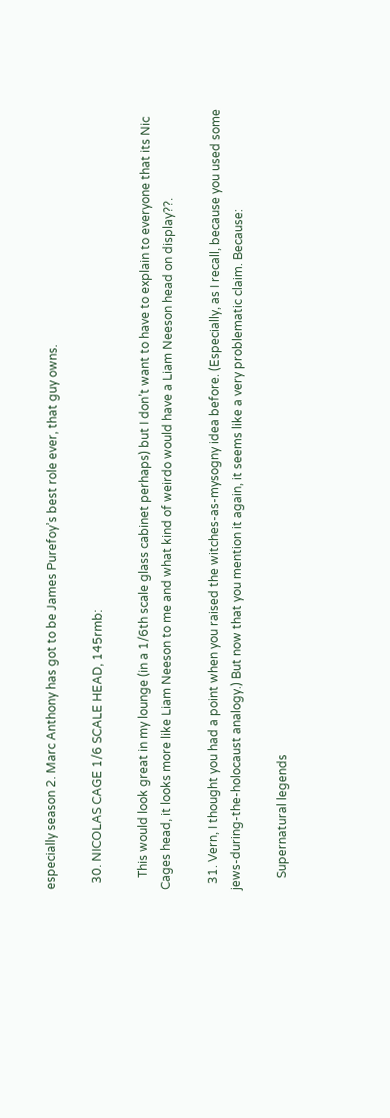especially season 2. Marc Anthony has got to be James Purefoy’s best role ever, that guy owns.

  30. NICOLAS CAGE 1/6 SCALE HEAD, 145rmb:

    This would look great in my lounge (in a 1/6th scale glass cabinet perhaps) but I don’t want to have to explain to everyone that its Nic Cages head, it looks more like Liam Neeson to me and what kind of weirdo would have a Liam Neeson head on display??.

  31. Vern, I thought you had a point when you raised the witches-as-mysogny idea before. (Especially, as I recall, because you used some jews-during-the-holocaust analogy.) But now that you mention it again, it seems like a very problematic claim. Because:

    Supernatural legends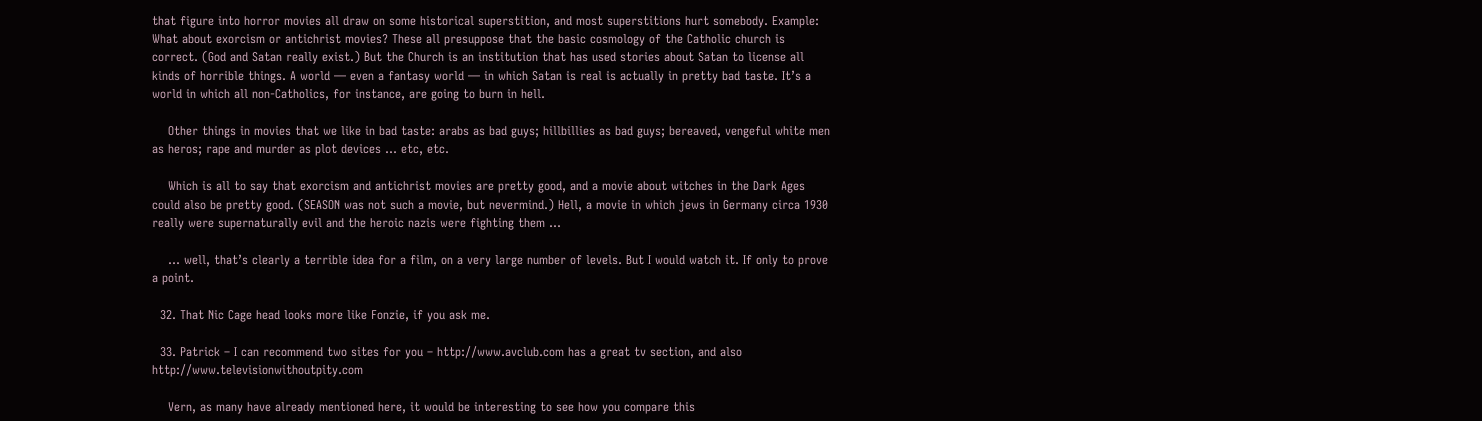that figure into horror movies all draw on some historical superstition, and most superstitions hurt somebody. Example: What about exorcism or antichrist movies? These all presuppose that the basic cosmology of the Catholic church is correct. (God and Satan really exist.) But the Church is an institution that has used stories about Satan to license all kinds of horrible things. A world — even a fantasy world — in which Satan is real is actually in pretty bad taste. It’s a world in which all non-Catholics, for instance, are going to burn in hell.

    Other things in movies that we like in bad taste: arabs as bad guys; hillbillies as bad guys; bereaved, vengeful white men as heros; rape and murder as plot devices … etc, etc.

    Which is all to say that exorcism and antichrist movies are pretty good, and a movie about witches in the Dark Ages could also be pretty good. (SEASON was not such a movie, but nevermind.) Hell, a movie in which jews in Germany circa 1930 really were supernaturally evil and the heroic nazis were fighting them …

    … well, that’s clearly a terrible idea for a film, on a very large number of levels. But I would watch it. If only to prove a point.

  32. That Nic Cage head looks more like Fonzie, if you ask me.

  33. Patrick – I can recommend two sites for you – http://www.avclub.com has a great tv section, and also http://www.televisionwithoutpity.com

    Vern, as many have already mentioned here, it would be interesting to see how you compare this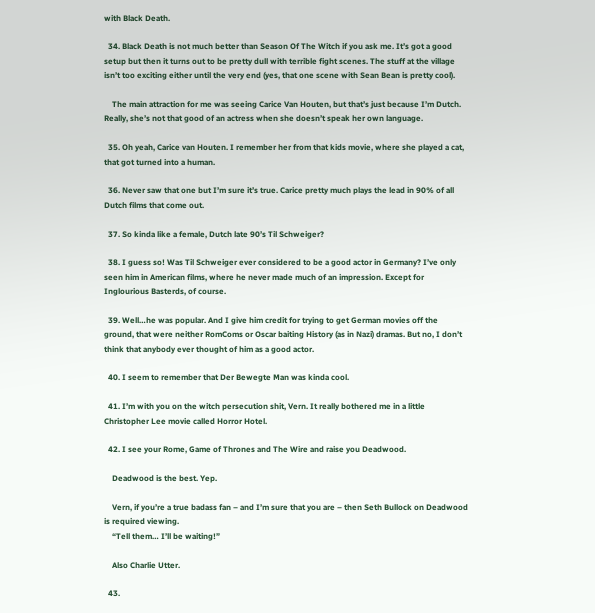with Black Death.

  34. Black Death is not much better than Season Of The Witch if you ask me. It’s got a good setup but then it turns out to be pretty dull with terrible fight scenes. The stuff at the village isn’t too exciting either until the very end (yes, that one scene with Sean Bean is pretty cool).

    The main attraction for me was seeing Carice Van Houten, but that’s just because I’m Dutch. Really, she’s not that good of an actress when she doesn’t speak her own language.

  35. Oh yeah, Carice van Houten. I remember her from that kids movie, where she played a cat, that got turned into a human.

  36. Never saw that one but I’m sure it’s true. Carice pretty much plays the lead in 90% of all Dutch films that come out.

  37. So kinda like a female, Dutch late 90’s Til Schweiger?

  38. I guess so! Was Til Schweiger ever considered to be a good actor in Germany? I’ve only seen him in American films, where he never made much of an impression. Except for Inglourious Basterds, of course.

  39. Well…he was popular. And I give him credit for trying to get German movies off the ground, that were neither RomComs or Oscar baiting History (as in Nazi) dramas. But no, I don’t think that anybody ever thought of him as a good actor.

  40. I seem to remember that Der Bewegte Man was kinda cool.

  41. I’m with you on the witch persecution shit, Vern. It really bothered me in a little Christopher Lee movie called Horror Hotel.

  42. I see your Rome, Game of Thrones and The Wire and raise you Deadwood.

    Deadwood is the best. Yep.

    Vern, if you’re a true badass fan – and I’m sure that you are – then Seth Bullock on Deadwood is required viewing.
    “Tell them… I’ll be waiting!”

    Also Charlie Utter.

  43.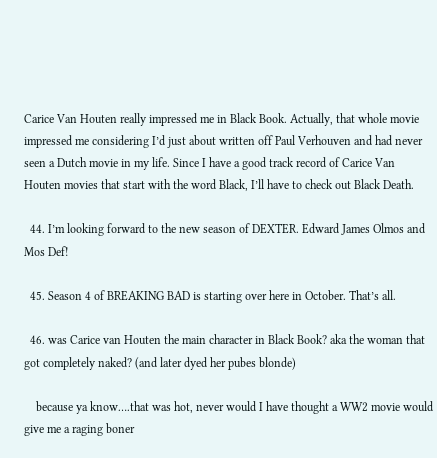Carice Van Houten really impressed me in Black Book. Actually, that whole movie impressed me considering I’d just about written off Paul Verhouven and had never seen a Dutch movie in my life. Since I have a good track record of Carice Van Houten movies that start with the word Black, I’ll have to check out Black Death.

  44. I’m looking forward to the new season of DEXTER. Edward James Olmos and Mos Def!

  45. Season 4 of BREAKING BAD is starting over here in October. That’s all.

  46. was Carice van Houten the main character in Black Book? aka the woman that got completely naked? (and later dyed her pubes blonde)

    because ya know….that was hot, never would I have thought a WW2 movie would give me a raging boner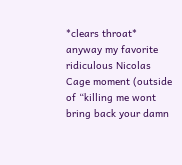*clears throat* anyway my favorite ridiculous Nicolas Cage moment (outside of “killing me wont bring back your damn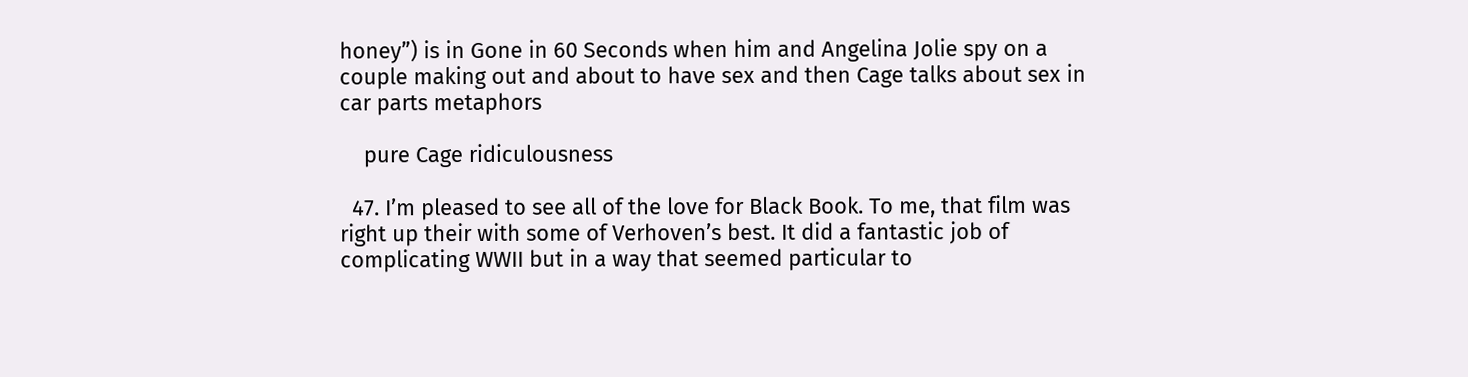honey”) is in Gone in 60 Seconds when him and Angelina Jolie spy on a couple making out and about to have sex and then Cage talks about sex in car parts metaphors

    pure Cage ridiculousness

  47. I’m pleased to see all of the love for Black Book. To me, that film was right up their with some of Verhoven’s best. It did a fantastic job of complicating WWII but in a way that seemed particular to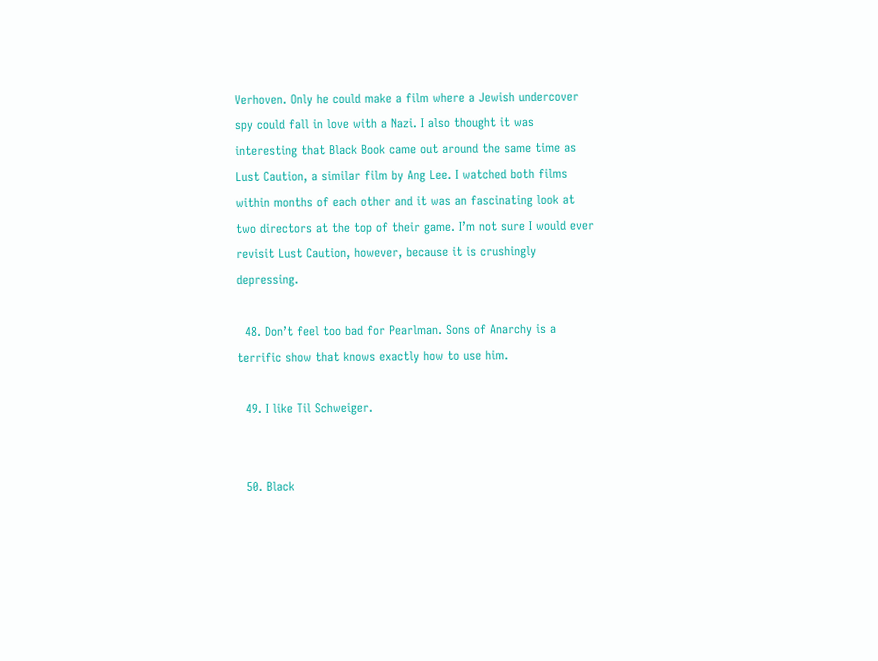Verhoven. Only he could make a film where a Jewish undercover spy could fall in love with a Nazi. I also thought it was interesting that Black Book came out around the same time as Lust Caution, a similar film by Ang Lee. I watched both films within months of each other and it was an fascinating look at two directors at the top of their game. I’m not sure I would ever revisit Lust Caution, however, because it is crushingly depressing.

  48. Don’t feel too bad for Pearlman. Sons of Anarchy is a terrific show that knows exactly how to use him.

  49. I like Til Schweiger.


  50. Black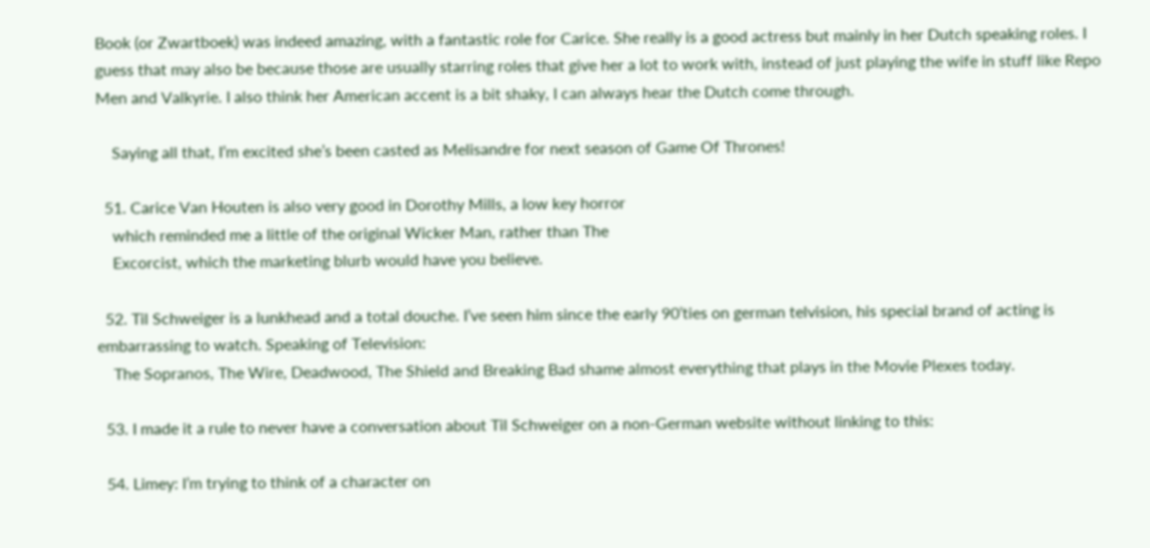Book (or Zwartboek) was indeed amazing, with a fantastic role for Carice. She really is a good actress but mainly in her Dutch speaking roles. I guess that may also be because those are usually starring roles that give her a lot to work with, instead of just playing the wife in stuff like Repo Men and Valkyrie. I also think her American accent is a bit shaky, I can always hear the Dutch come through.

    Saying all that, I’m excited she’s been casted as Melisandre for next season of Game Of Thrones!

  51. Carice Van Houten is also very good in Dorothy Mills, a low key horror
    which reminded me a little of the original Wicker Man, rather than The
    Excorcist, which the marketing blurb would have you believe.

  52. Til Schweiger is a lunkhead and a total douche. I’ve seen him since the early 90’ties on german telvision, his special brand of acting is embarrassing to watch. Speaking of Television:
    The Sopranos, The Wire, Deadwood, The Shield and Breaking Bad shame almost everything that plays in the Movie Plexes today.

  53. I made it a rule to never have a conversation about Til Schweiger on a non-German website without linking to this:

  54. Limey: I’m trying to think of a character on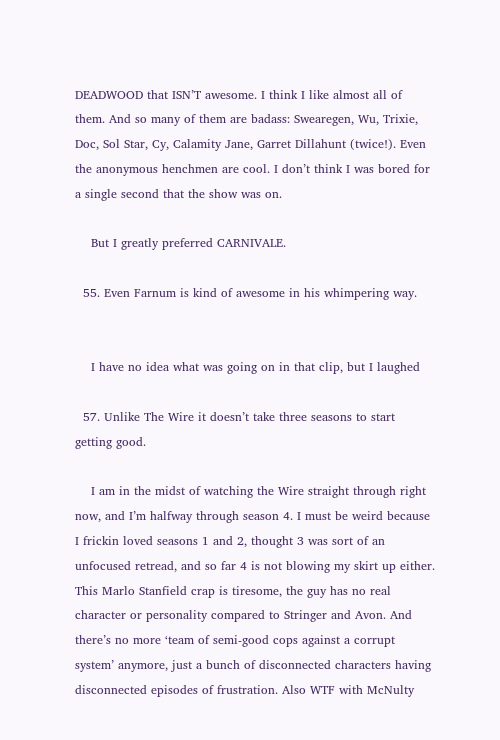DEADWOOD that ISN’T awesome. I think I like almost all of them. And so many of them are badass: Swearegen, Wu, Trixie, Doc, Sol Star, Cy, Calamity Jane, Garret Dillahunt (twice!). Even the anonymous henchmen are cool. I don’t think I was bored for a single second that the show was on.

    But I greatly preferred CARNIVALE.

  55. Even Farnum is kind of awesome in his whimpering way.


    I have no idea what was going on in that clip, but I laughed

  57. Unlike The Wire it doesn’t take three seasons to start getting good.

    I am in the midst of watching the Wire straight through right now, and I’m halfway through season 4. I must be weird because I frickin loved seasons 1 and 2, thought 3 was sort of an unfocused retread, and so far 4 is not blowing my skirt up either. This Marlo Stanfield crap is tiresome, the guy has no real character or personality compared to Stringer and Avon. And there’s no more ‘team of semi-good cops against a corrupt system’ anymore, just a bunch of disconnected characters having disconnected episodes of frustration. Also WTF with McNulty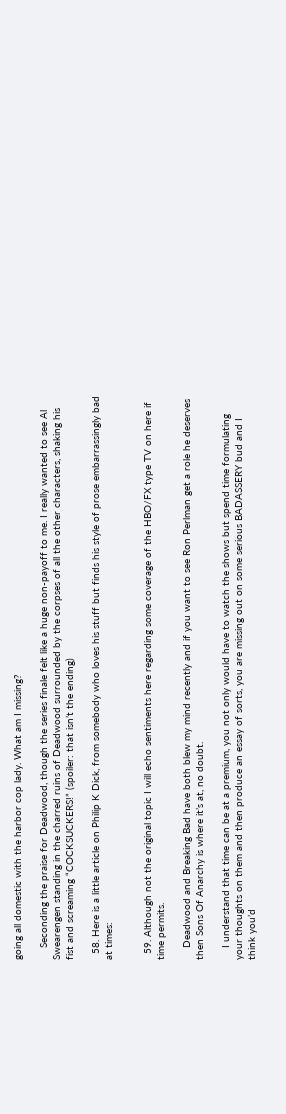going all domestic with the harbor cop lady. What am I missing?

    Seconding the praise for Deadwood, though the series finale felt like a huge non-payoff to me. I really wanted to see Al Swearengen standing in the charred ruins of Deadwood surrounded by the corpses of all the other characters, shaking his fist and screaming “COCKSUCKERS!” (spoiler: that isn’t the ending)

  58. Here is a little article on Philip K Dick, from somebody who loves his stuff but finds his style of prose embarrassingly bad at times:


  59. Although not the original topic I will echo sentiments here regarding some coverage of the HBO/FX type TV on here if time permits.

    Deadwood and Breaking Bad have both blew my mind recently and if you want to see Ron Perlman get a role he deserves then Sons Of Anarchy is where it’s at, no doubt.

    I understand that time can be at a premium, you not only would have to watch the shows but spend time formulating your thoughts on them and then produce an essay of sorts, you are missing out on some serious BADASSERY bud and I think you’d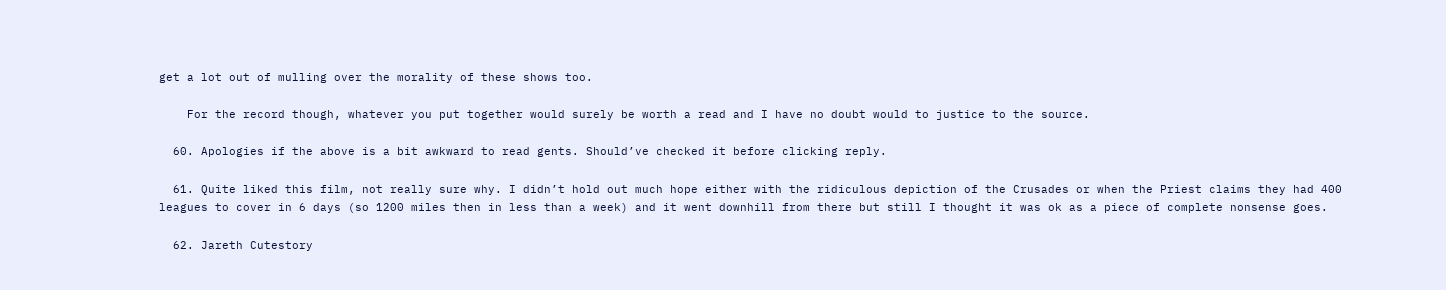get a lot out of mulling over the morality of these shows too.

    For the record though, whatever you put together would surely be worth a read and I have no doubt would to justice to the source.

  60. Apologies if the above is a bit awkward to read gents. Should’ve checked it before clicking reply.

  61. Quite liked this film, not really sure why. I didn’t hold out much hope either with the ridiculous depiction of the Crusades or when the Priest claims they had 400 leagues to cover in 6 days (so 1200 miles then in less than a week) and it went downhill from there but still I thought it was ok as a piece of complete nonsense goes.

  62. Jareth Cutestory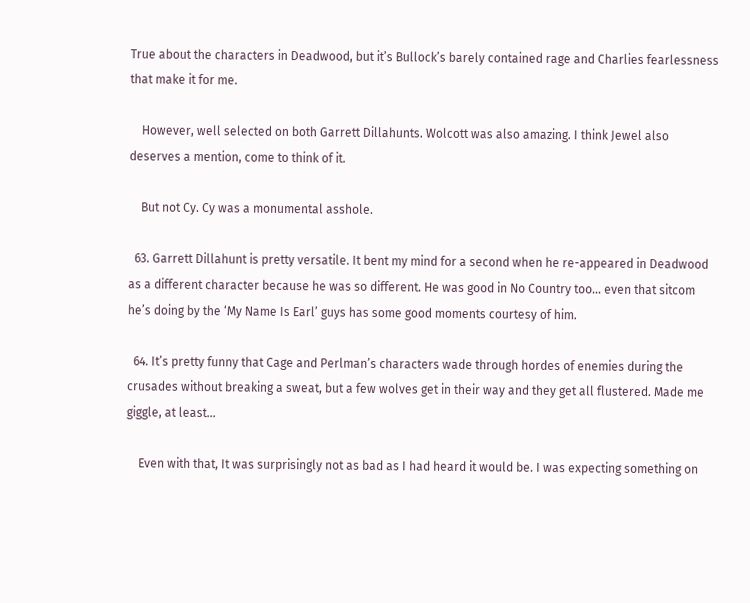True about the characters in Deadwood, but it’s Bullock’s barely contained rage and Charlies fearlessness that make it for me.

    However, well selected on both Garrett Dillahunts. Wolcott was also amazing. I think Jewel also deserves a mention, come to think of it.

    But not Cy. Cy was a monumental asshole.

  63. Garrett Dillahunt is pretty versatile. It bent my mind for a second when he re-appeared in Deadwood as a different character because he was so different. He was good in No Country too… even that sitcom he’s doing by the ‘My Name Is Earl’ guys has some good moments courtesy of him.

  64. It’s pretty funny that Cage and Perlman’s characters wade through hordes of enemies during the crusades without breaking a sweat, but a few wolves get in their way and they get all flustered. Made me giggle, at least…

    Even with that, It was surprisingly not as bad as I had heard it would be. I was expecting something on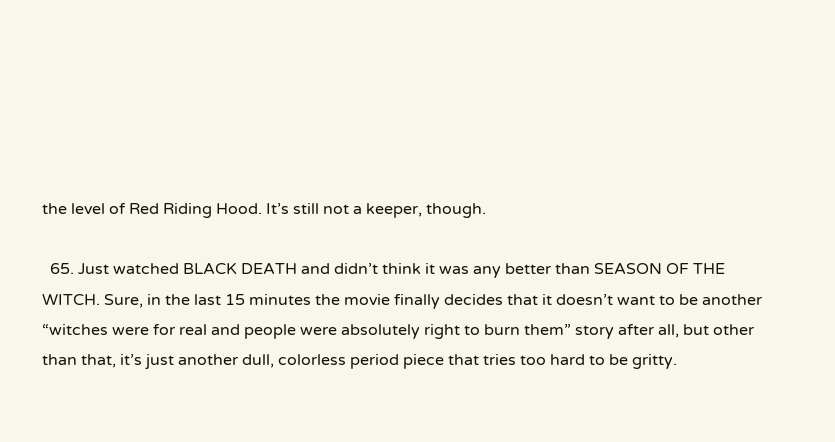the level of Red Riding Hood. It’s still not a keeper, though.

  65. Just watched BLACK DEATH and didn’t think it was any better than SEASON OF THE WITCH. Sure, in the last 15 minutes the movie finally decides that it doesn’t want to be another “witches were for real and people were absolutely right to burn them” story after all, but other than that, it’s just another dull, colorless period piece that tries too hard to be gritty.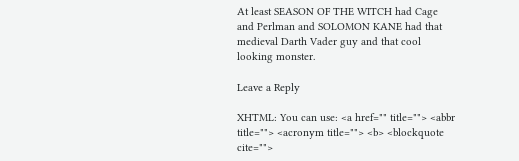At least SEASON OF THE WITCH had Cage and Perlman and SOLOMON KANE had that medieval Darth Vader guy and that cool looking monster.

Leave a Reply

XHTML: You can use: <a href="" title=""> <abbr title=""> <acronym title=""> <b> <blockquote cite="">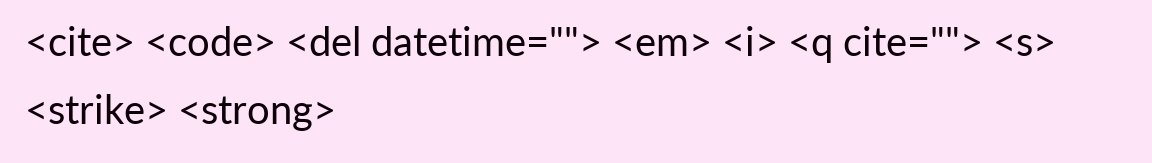<cite> <code> <del datetime=""> <em> <i> <q cite=""> <s> <strike> <strong>